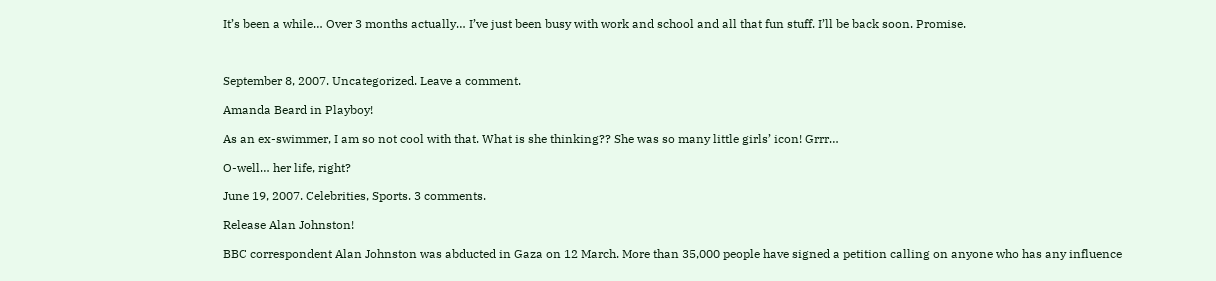It’s been a while… Over 3 months actually… I’ve just been busy with work and school and all that fun stuff. I’ll be back soon. Promise.



September 8, 2007. Uncategorized. Leave a comment.

Amanda Beard in Playboy!

As an ex-swimmer, I am so not cool with that. What is she thinking?? She was so many little girls’ icon! Grrr…

O-well… her life, right?

June 19, 2007. Celebrities, Sports. 3 comments.

Release Alan Johnston!

BBC correspondent Alan Johnston was abducted in Gaza on 12 March. More than 35,000 people have signed a petition calling on anyone who has any influence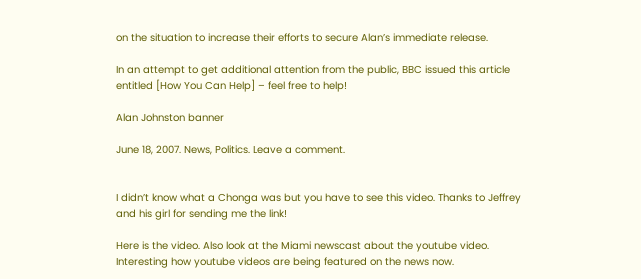on the situation to increase their efforts to secure Alan’s immediate release.

In an attempt to get additional attention from the public, BBC issued this article entitled [How You Can Help] – feel free to help!

Alan Johnston banner

June 18, 2007. News, Politics. Leave a comment.


I didn’t know what a Chonga was but you have to see this video. Thanks to Jeffrey and his girl for sending me the link!

Here is the video. Also look at the Miami newscast about the youtube video. Interesting how youtube videos are being featured on the news now.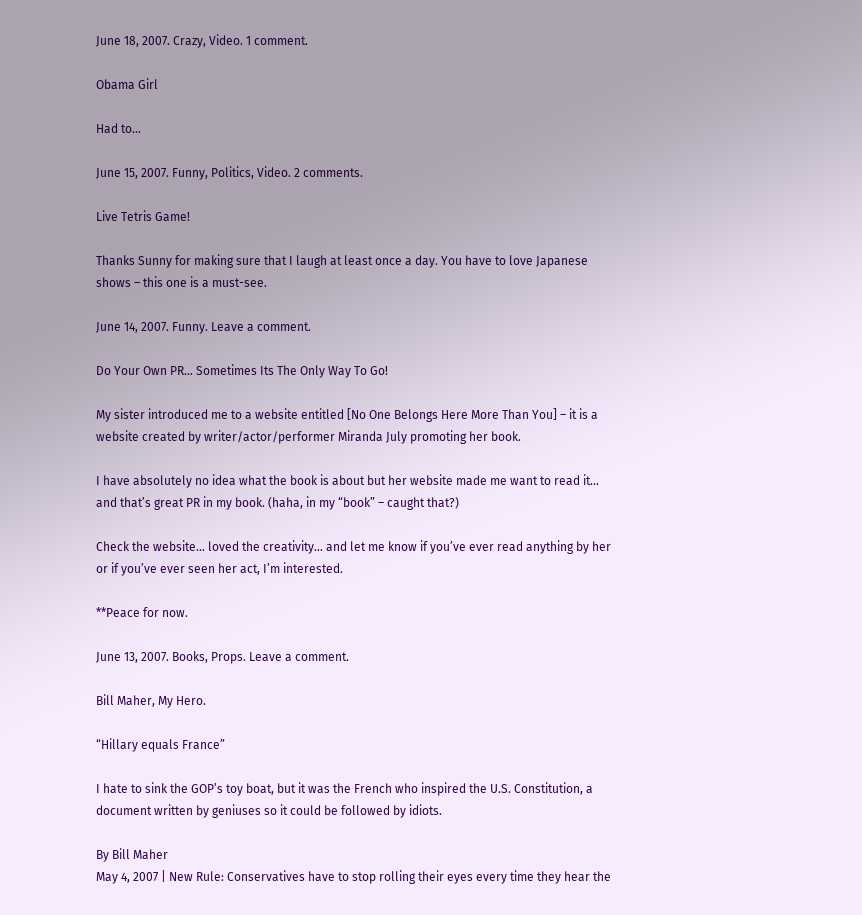June 18, 2007. Crazy, Video. 1 comment.

Obama Girl

Had to…

June 15, 2007. Funny, Politics, Video. 2 comments.

Live Tetris Game!

Thanks Sunny for making sure that I laugh at least once a day. You have to love Japanese shows – this one is a must-see.

June 14, 2007. Funny. Leave a comment.

Do Your Own PR… Sometimes Its The Only Way To Go!

My sister introduced me to a website entitled [No One Belongs Here More Than You] – it is a website created by writer/actor/performer Miranda July promoting her book.

I have absolutely no idea what the book is about but her website made me want to read it… and that’s great PR in my book. (haha, in my “book” – caught that?)

Check the website… loved the creativity… and let me know if you’ve ever read anything by her or if you’ve ever seen her act, I’m interested.

**Peace for now.

June 13, 2007. Books, Props. Leave a comment.

Bill Maher, My Hero.

“Hillary equals France”

I hate to sink the GOP’s toy boat, but it was the French who inspired the U.S. Constitution, a document written by geniuses so it could be followed by idiots.

By Bill Maher
May 4, 2007 | New Rule: Conservatives have to stop rolling their eyes every time they hear the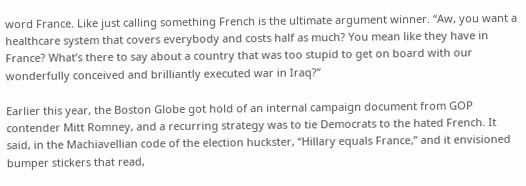word France. Like just calling something French is the ultimate argument winner. “Aw, you want a healthcare system that covers everybody and costs half as much? You mean like they have in France? What’s there to say about a country that was too stupid to get on board with our wonderfully conceived and brilliantly executed war in Iraq?”

Earlier this year, the Boston Globe got hold of an internal campaign document from GOP contender Mitt Romney, and a recurring strategy was to tie Democrats to the hated French. It said, in the Machiavellian code of the election huckster, “Hillary equals France,” and it envisioned bumper stickers that read,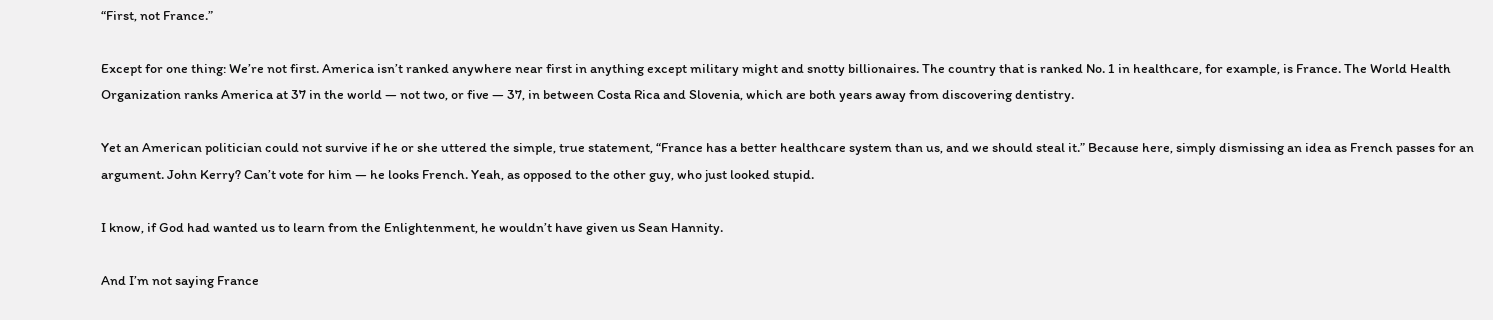“First, not France.”

Except for one thing: We’re not first. America isn’t ranked anywhere near first in anything except military might and snotty billionaires. The country that is ranked No. 1 in healthcare, for example, is France. The World Health Organization ranks America at 37 in the world — not two, or five — 37, in between Costa Rica and Slovenia, which are both years away from discovering dentistry.

Yet an American politician could not survive if he or she uttered the simple, true statement, “France has a better healthcare system than us, and we should steal it.” Because here, simply dismissing an idea as French passes for an argument. John Kerry? Can’t vote for him — he looks French. Yeah, as opposed to the other guy, who just looked stupid.

I know, if God had wanted us to learn from the Enlightenment, he wouldn’t have given us Sean Hannity.

And I’m not saying France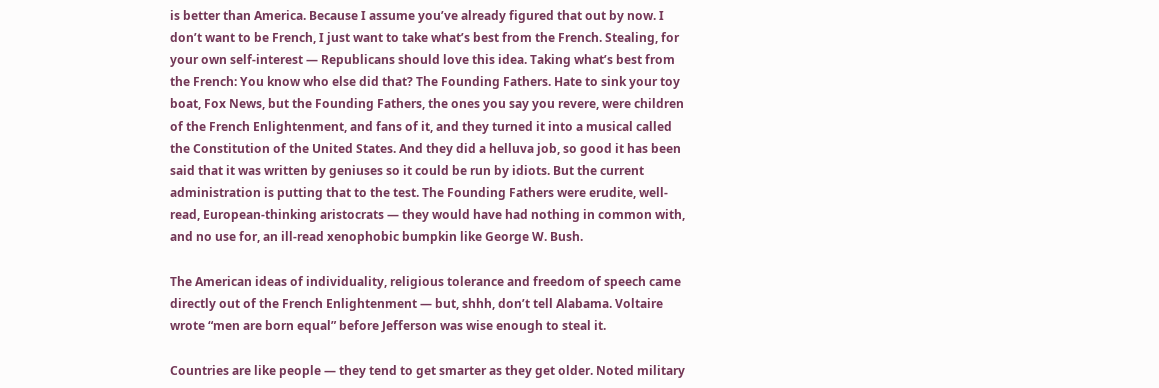is better than America. Because I assume you’ve already figured that out by now. I don’t want to be French, I just want to take what’s best from the French. Stealing, for your own self-interest — Republicans should love this idea. Taking what’s best from the French: You know who else did that? The Founding Fathers. Hate to sink your toy boat, Fox News, but the Founding Fathers, the ones you say you revere, were children of the French Enlightenment, and fans of it, and they turned it into a musical called the Constitution of the United States. And they did a helluva job, so good it has been said that it was written by geniuses so it could be run by idiots. But the current administration is putting that to the test. The Founding Fathers were erudite, well-read, European-thinking aristocrats — they would have had nothing in common with, and no use for, an ill-read xenophobic bumpkin like George W. Bush.

The American ideas of individuality, religious tolerance and freedom of speech came directly out of the French Enlightenment — but, shhh, don’t tell Alabama. Voltaire wrote “men are born equal” before Jefferson was wise enough to steal it.

Countries are like people — they tend to get smarter as they get older. Noted military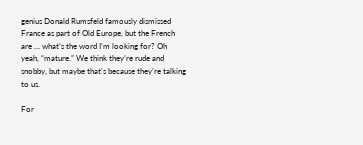genius Donald Rumsfeld famously dismissed France as part of Old Europe, but the French are … what’s the word I’m looking for? Oh yeah, “mature.” We think they’re rude and snobby, but maybe that’s because they’re talking to us.

For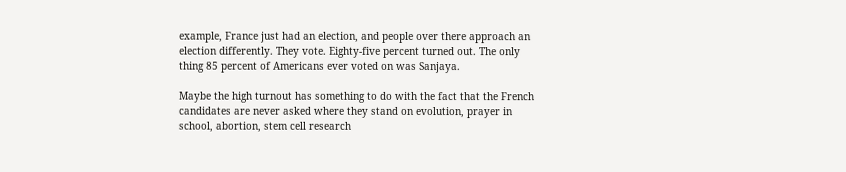example, France just had an election, and people over there approach an election differently. They vote. Eighty-five percent turned out. The only thing 85 percent of Americans ever voted on was Sanjaya.

Maybe the high turnout has something to do with the fact that the French candidates are never asked where they stand on evolution, prayer in school, abortion, stem cell research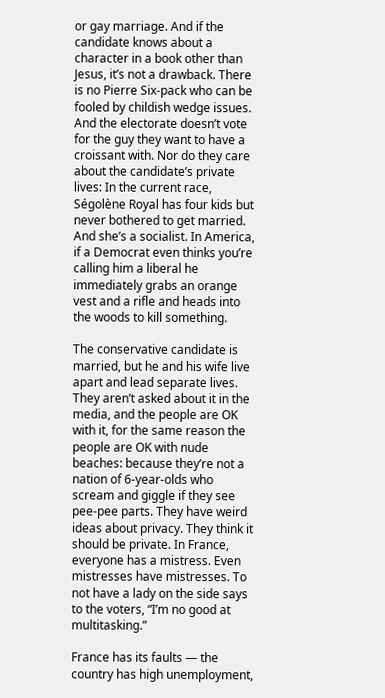or gay marriage. And if the candidate knows about a character in a book other than Jesus, it’s not a drawback. There is no Pierre Six-pack who can be fooled by childish wedge issues. And the electorate doesn’t vote for the guy they want to have a croissant with. Nor do they care about the candidate’s private lives: In the current race, Ségolène Royal has four kids but never bothered to get married. And she’s a socialist. In America, if a Democrat even thinks you’re calling him a liberal he immediately grabs an orange vest and a rifle and heads into the woods to kill something.

The conservative candidate is married, but he and his wife live apart and lead separate lives. They aren’t asked about it in the media, and the people are OK with it, for the same reason the people are OK with nude beaches: because they’re not a nation of 6-year-olds who scream and giggle if they see pee-pee parts. They have weird ideas about privacy. They think it should be private. In France, everyone has a mistress. Even mistresses have mistresses. To not have a lady on the side says to the voters, “I’m no good at multitasking.”

France has its faults — the country has high unemployment,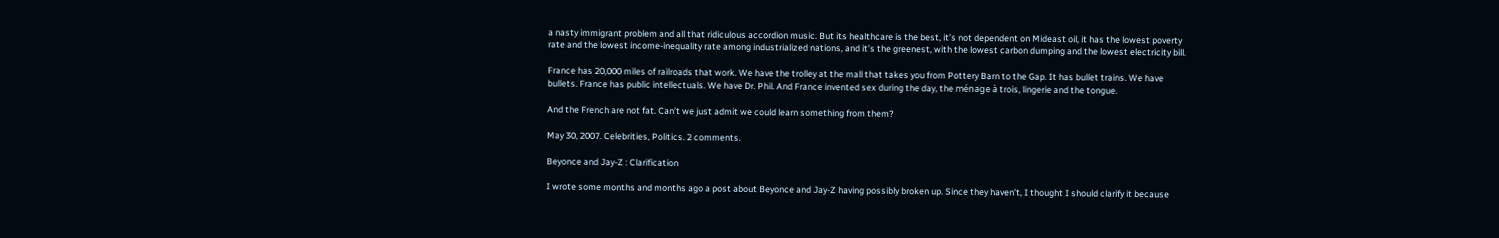a nasty immigrant problem and all that ridiculous accordion music. But its healthcare is the best, it’s not dependent on Mideast oil, it has the lowest poverty rate and the lowest income-inequality rate among industrialized nations, and it’s the greenest, with the lowest carbon dumping and the lowest electricity bill.

France has 20,000 miles of railroads that work. We have the trolley at the mall that takes you from Pottery Barn to the Gap. It has bullet trains. We have bullets. France has public intellectuals. We have Dr. Phil. And France invented sex during the day, the ménage à trois, lingerie and the tongue.

And the French are not fat. Can’t we just admit we could learn something from them?

May 30, 2007. Celebrities, Politics. 2 comments.

Beyonce and Jay-Z : Clarification

I wrote some months and months ago a post about Beyonce and Jay-Z having possibly broken up. Since they haven’t, I thought I should clarify it because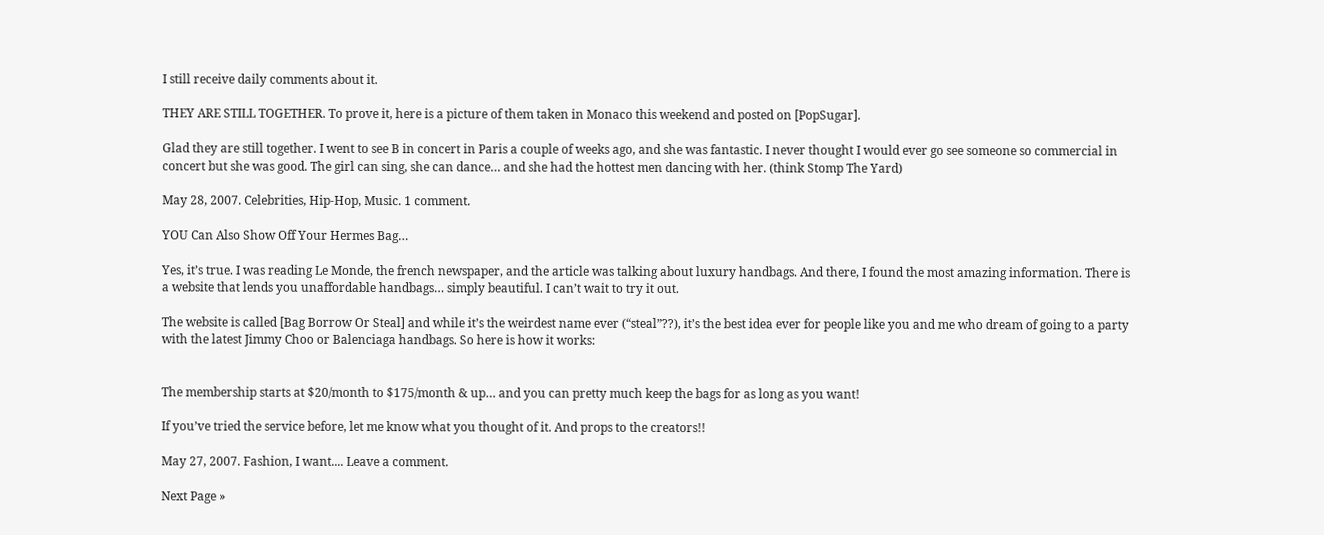I still receive daily comments about it.

THEY ARE STILL TOGETHER. To prove it, here is a picture of them taken in Monaco this weekend and posted on [PopSugar].

Glad they are still together. I went to see B in concert in Paris a couple of weeks ago, and she was fantastic. I never thought I would ever go see someone so commercial in concert but she was good. The girl can sing, she can dance… and she had the hottest men dancing with her. (think Stomp The Yard)

May 28, 2007. Celebrities, Hip-Hop, Music. 1 comment.

YOU Can Also Show Off Your Hermes Bag…

Yes, it’s true. I was reading Le Monde, the french newspaper, and the article was talking about luxury handbags. And there, I found the most amazing information. There is a website that lends you unaffordable handbags… simply beautiful. I can’t wait to try it out.

The website is called [Bag Borrow Or Steal] and while it’s the weirdest name ever (“steal”??), it’s the best idea ever for people like you and me who dream of going to a party with the latest Jimmy Choo or Balenciaga handbags. So here is how it works:


The membership starts at $20/month to $175/month & up… and you can pretty much keep the bags for as long as you want!

If you’ve tried the service before, let me know what you thought of it. And props to the creators!!

May 27, 2007. Fashion, I want.... Leave a comment.

Next Page »